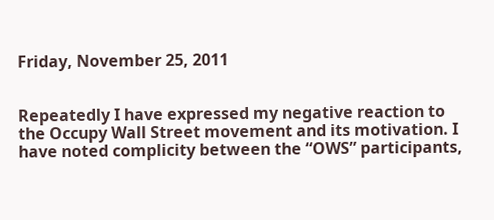Friday, November 25, 2011


Repeatedly I have expressed my negative reaction to the Occupy Wall Street movement and its motivation. I have noted complicity between the “OWS” participants,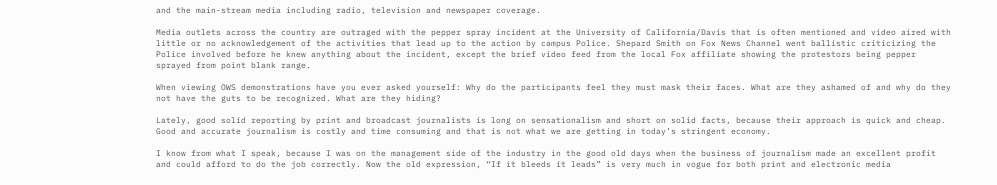and the main-stream media including radio, television and newspaper coverage.

Media outlets across the country are outraged with the pepper spray incident at the University of California/Davis that is often mentioned and video aired with little or no acknowledgement of the activities that lead up to the action by campus Police. Shepard Smith on Fox News Channel went ballistic criticizing the Police involved before he knew anything about the incident, except the brief video feed from the local Fox affiliate showing the protestors being pepper sprayed from point blank range.

When viewing OWS demonstrations have you ever asked yourself: Why do the participants feel they must mask their faces. What are they ashamed of and why do they not have the guts to be recognized. What are they hiding?

Lately, good solid reporting by print and broadcast journalists is long on sensationalism and short on solid facts, because their approach is quick and cheap. Good and accurate journalism is costly and time consuming and that is not what we are getting in today’s stringent economy.

I know from what I speak, because I was on the management side of the industry in the good old days when the business of journalism made an excellent profit and could afford to do the job correctly. Now the old expression, “If it bleeds it leads” is very much in vogue for both print and electronic media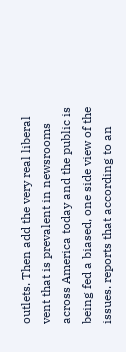outlets. Then add the very real liberal vent that is prevalent in newsrooms across America today and the public is being fed a biased, one side view of the issues. reports that according to an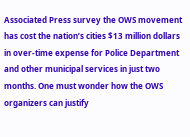Associated Press survey the OWS movement has cost the nation’s cities $13 million dollars in over-time expense for Police Department and other municipal services in just two months. One must wonder how the OWS organizers can justify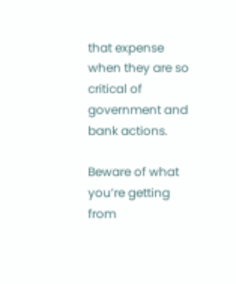that expense when they are so critical of government and bank actions.

Beware of what you’re getting from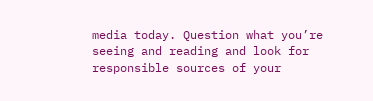media today. Question what you’re seeing and reading and look for responsible sources of your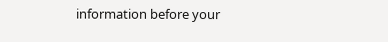information before your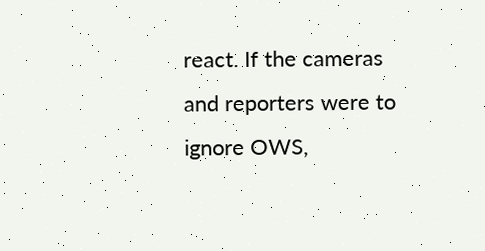react. If the cameras and reporters were to ignore OWS,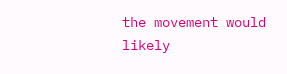the movement would likely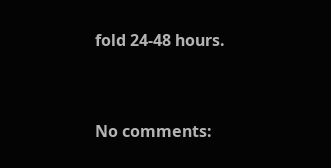fold 24-48 hours.


No comments: